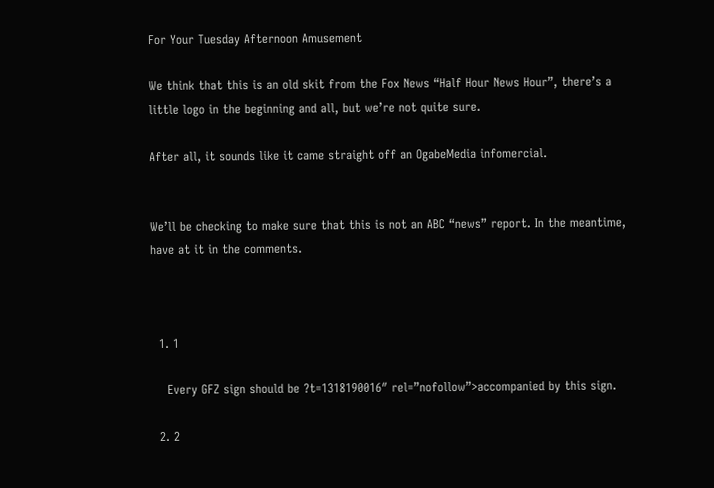For Your Tuesday Afternoon Amusement

We think that this is an old skit from the Fox News “Half Hour News Hour”, there’s a little logo in the beginning and all, but we’re not quite sure.

After all, it sounds like it came straight off an OgabeMedia infomercial.


We’ll be checking to make sure that this is not an ABC “news” report. In the meantime, have at it in the comments.



  1. 1

    Every GFZ sign should be ?t=1318190016″ rel=”nofollow”>accompanied by this sign.

  2. 2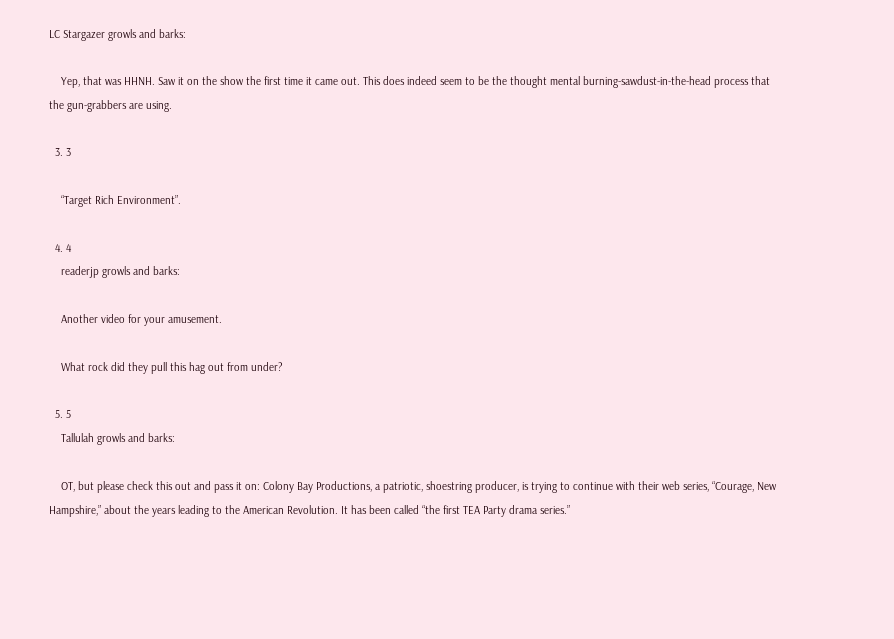LC Stargazer growls and barks:

    Yep, that was HHNH. Saw it on the show the first time it came out. This does indeed seem to be the thought mental burning-sawdust-in-the-head process that the gun-grabbers are using.

  3. 3

    “Target Rich Environment”.

  4. 4
    readerjp growls and barks:

    Another video for your amusement.

    What rock did they pull this hag out from under?

  5. 5
    Tallulah growls and barks:

    OT, but please check this out and pass it on: Colony Bay Productions, a patriotic, shoestring producer, is trying to continue with their web series, “Courage, New Hampshire,” about the years leading to the American Revolution. It has been called “the first TEA Party drama series.”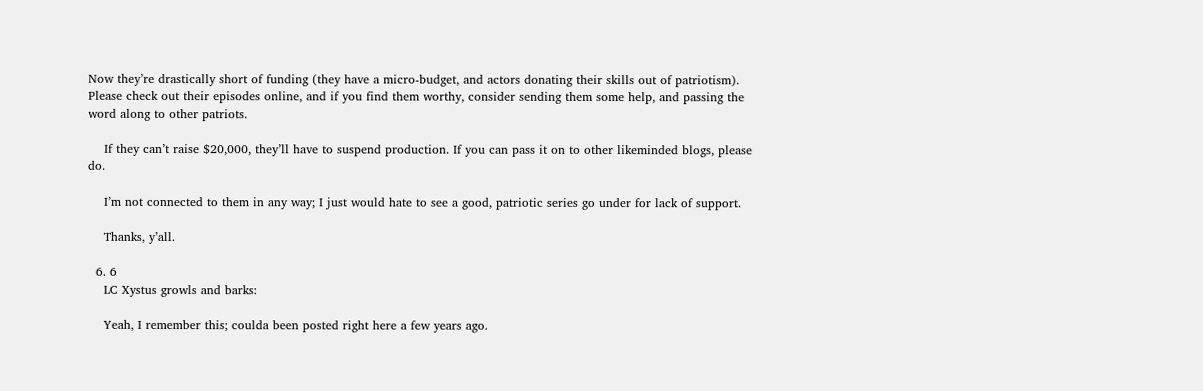Now they’re drastically short of funding (they have a micro-budget, and actors donating their skills out of patriotism). Please check out their episodes online, and if you find them worthy, consider sending them some help, and passing the word along to other patriots.

    If they can’t raise $20,000, they’ll have to suspend production. If you can pass it on to other likeminded blogs, please do.

    I’m not connected to them in any way; I just would hate to see a good, patriotic series go under for lack of support.

    Thanks, y’all.

  6. 6
    LC Xystus growls and barks:

    Yeah, I remember this; coulda been posted right here a few years ago.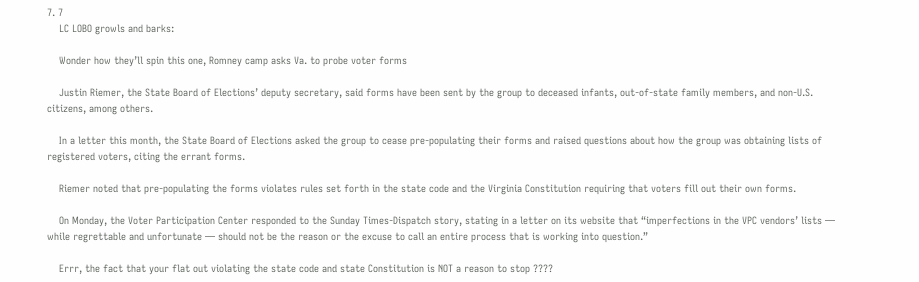7. 7
    LC LOBO growls and barks:

    Wonder how they’ll spin this one, Romney camp asks Va. to probe voter forms

    Justin Riemer, the State Board of Elections’ deputy secretary, said forms have been sent by the group to deceased infants, out-of-state family members, and non-U.S. citizens, among others.

    In a letter this month, the State Board of Elections asked the group to cease pre-populating their forms and raised questions about how the group was obtaining lists of registered voters, citing the errant forms.

    Riemer noted that pre-populating the forms violates rules set forth in the state code and the Virginia Constitution requiring that voters fill out their own forms.

    On Monday, the Voter Participation Center responded to the Sunday Times-Dispatch story, stating in a letter on its website that “imperfections in the VPC vendors’ lists — while regrettable and unfortunate — should not be the reason or the excuse to call an entire process that is working into question.”

    Errr, the fact that your flat out violating the state code and state Constitution is NOT a reason to stop ????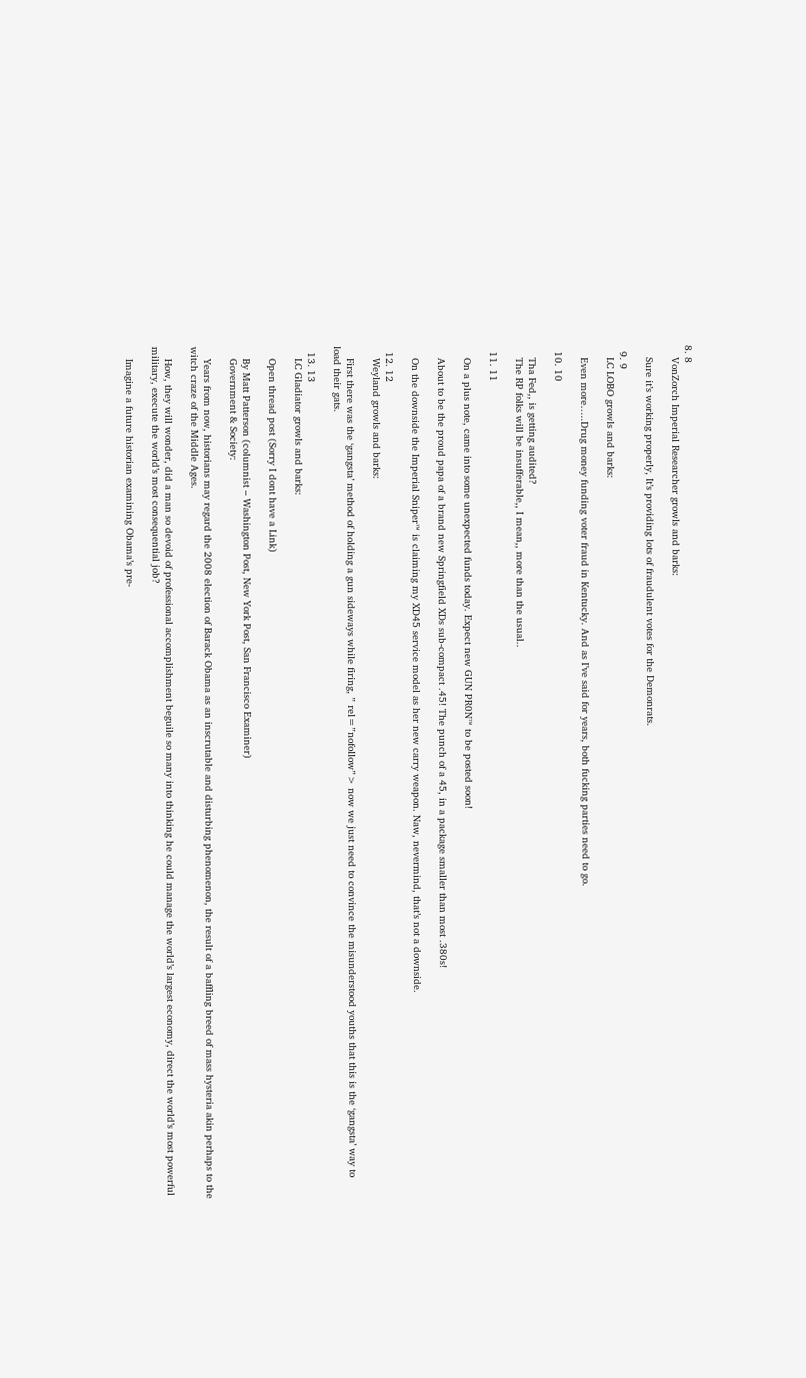8. 8
    VonZorch Imperial Researcher growls and barks:

    Sure it’s working properly, It’s providing lots of fraudulent votes for the Demonrats.

  9. 9
    LC LOBO growls and barks:

    Even more…..Drug money funding voter fraud in Kentucky. And as I’ve said for years, both fucking parties need to go.

  10. 10

    Tha Fed,, is getting audited?
    The RP folks will be insufferable,, I mean,, more than the usual..

  11. 11

    On a plus note, came into some unexpected funds today. Expect new GUN PR0N™ to be posted soon!

    About to be the proud papa of a brand new Springfield XDs sub-compact .45! The punch of a 45, in a package smaller than most .380s!

    On the downside the Imperial Sniper™ is claiming my XD45 service model as her new carry weapon. Naw, nevermind, that’s not a downside.

  12. 12
    Weyland growls and barks:

    First there was the ‘gangsta’ method of holding a gun sideways while firing, ” rel=”nofollow”> now we just need to convince the misunderstood youths that this is the ‘gangsta’ way to load their gats.

  13. 13
    LC Gladiator growls and barks:

    Open thread post (Sorry I dont have a Link)

    By Matt Patterson (columnist – Washington Post, New York Post, San Francisco Examiner)
    Government & Society:

    Years from now, historians may regard the 2008 election of Barack Obama as an inscrutable and disturbing phenomenon, the result of a baffling breed of mass hysteria akin perhaps to the witch craze of the Middle Ages.

    How, they will wonder, did a man so devoid of professional accomplishment beguile so many into thinking he could manage the world’s largest economy, direct the world’s most powerful military, execute the world’s most consequential job?

    Imagine a future historian examining Obama’s pre-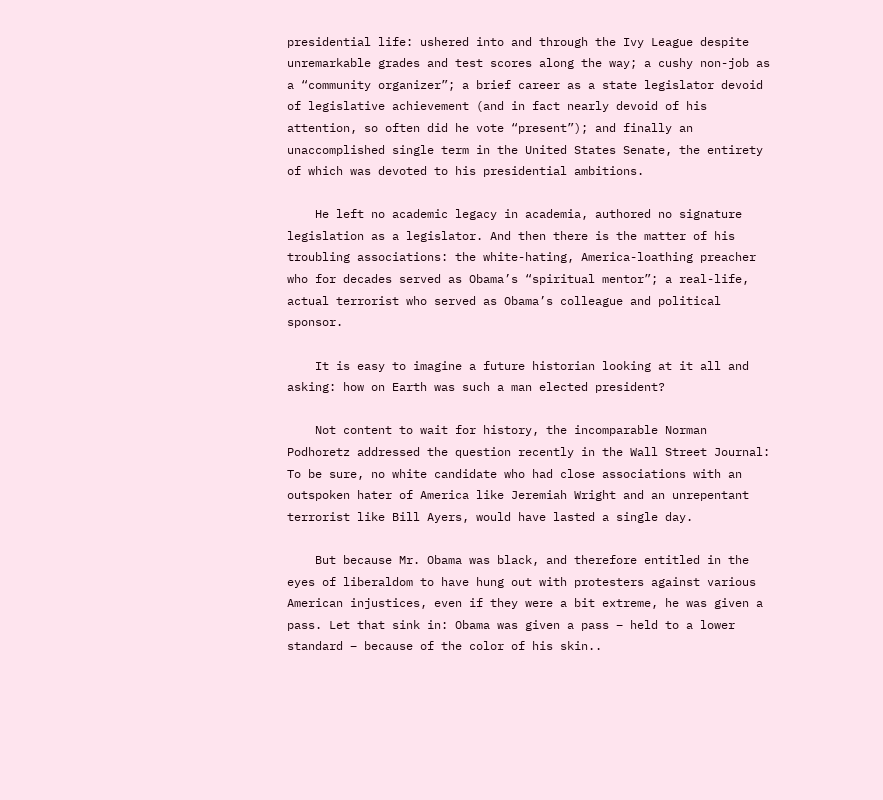presidential life: ushered into and through the Ivy League despite unremarkable grades and test scores along the way; a cushy non-job as a “community organizer”; a brief career as a state legislator devoid of legislative achievement (and in fact nearly devoid of his attention, so often did he vote “present”); and finally an unaccomplished single term in the United States Senate, the entirety of which was devoted to his presidential ambitions.

    He left no academic legacy in academia, authored no signature legislation as a legislator. And then there is the matter of his troubling associations: the white-hating, America-loathing preacher who for decades served as Obama’s “spiritual mentor”; a real-life, actual terrorist who served as Obama’s colleague and political sponsor.

    It is easy to imagine a future historian looking at it all and asking: how on Earth was such a man elected president?

    Not content to wait for history, the incomparable Norman Podhoretz addressed the question recently in the Wall Street Journal: To be sure, no white candidate who had close associations with an outspoken hater of America like Jeremiah Wright and an unrepentant terrorist like Bill Ayers, would have lasted a single day.

    But because Mr. Obama was black, and therefore entitled in the eyes of liberaldom to have hung out with protesters against various American injustices, even if they were a bit extreme, he was given a pass. Let that sink in: Obama was given a pass – held to a lower standard – because of the color of his skin..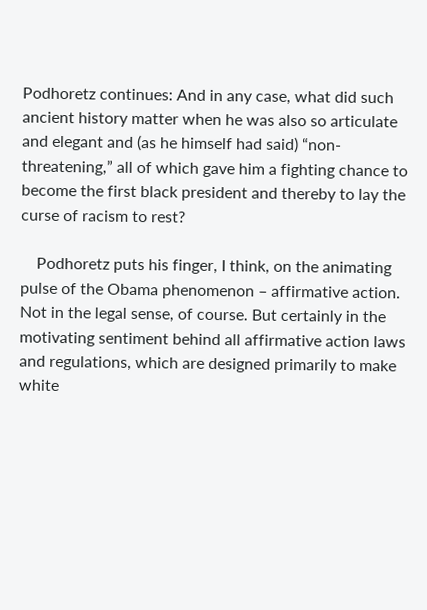Podhoretz continues: And in any case, what did such ancient history matter when he was also so articulate and elegant and (as he himself had said) “non-threatening,” all of which gave him a fighting chance to become the first black president and thereby to lay the curse of racism to rest?

    Podhoretz puts his finger, I think, on the animating pulse of the Obama phenomenon – affirmative action. Not in the legal sense, of course. But certainly in the motivating sentiment behind all affirmative action laws and regulations, which are designed primarily to make white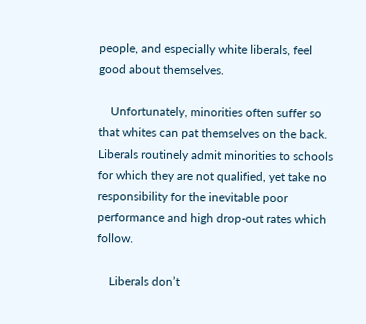people, and especially white liberals, feel good about themselves.

    Unfortunately, minorities often suffer so that whites can pat themselves on the back. Liberals routinely admit minorities to schools for which they are not qualified, yet take no responsibility for the inevitable poor performance and high drop-out rates which follow.

    Liberals don’t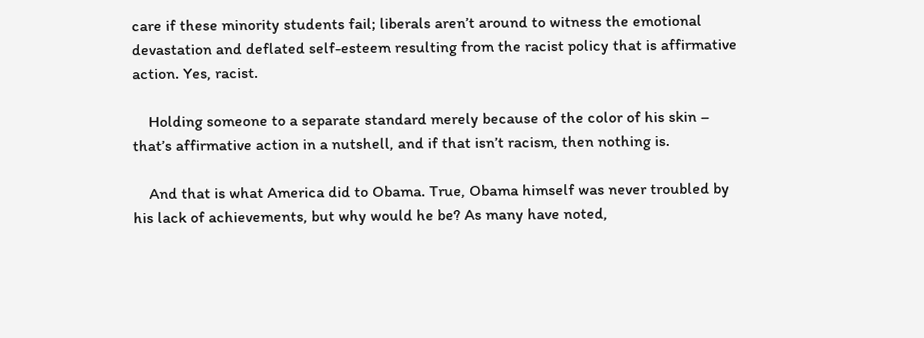care if these minority students fail; liberals aren’t around to witness the emotional devastation and deflated self-esteem resulting from the racist policy that is affirmative action. Yes, racist.

    Holding someone to a separate standard merely because of the color of his skin – that’s affirmative action in a nutshell, and if that isn’t racism, then nothing is.

    And that is what America did to Obama. True, Obama himself was never troubled by his lack of achievements, but why would he be? As many have noted,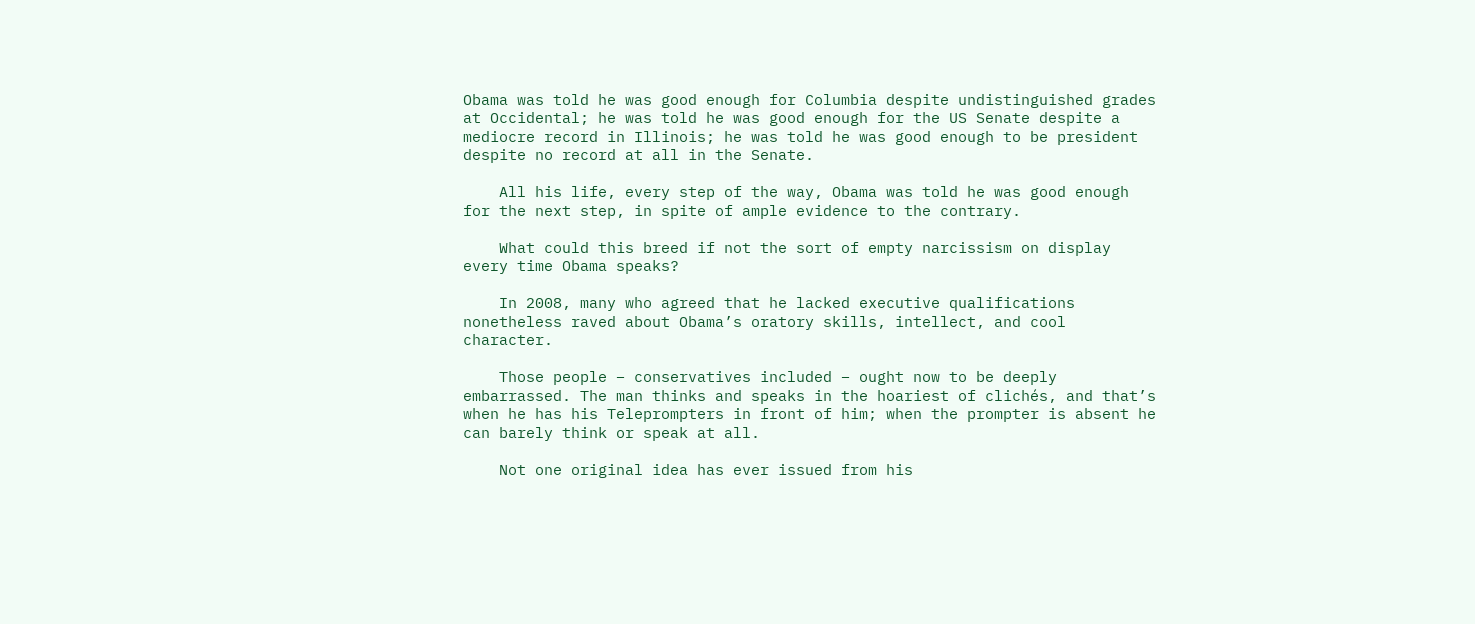Obama was told he was good enough for Columbia despite undistinguished grades at Occidental; he was told he was good enough for the US Senate despite a mediocre record in Illinois; he was told he was good enough to be president despite no record at all in the Senate.

    All his life, every step of the way, Obama was told he was good enough for the next step, in spite of ample evidence to the contrary.

    What could this breed if not the sort of empty narcissism on display every time Obama speaks?

    In 2008, many who agreed that he lacked executive qualifications nonetheless raved about Obama’s oratory skills, intellect, and cool character.

    Those people – conservatives included – ought now to be deeply embarrassed. The man thinks and speaks in the hoariest of clichés, and that’s when he has his Teleprompters in front of him; when the prompter is absent he can barely think or speak at all.

    Not one original idea has ever issued from his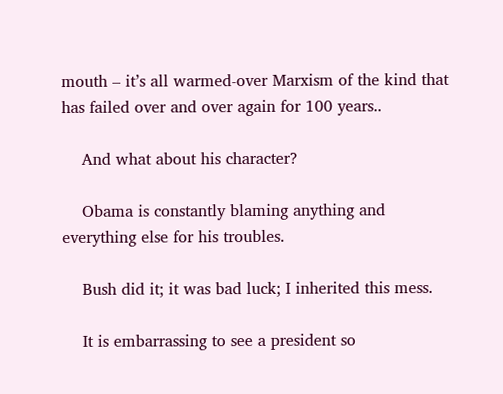mouth – it’s all warmed-over Marxism of the kind that has failed over and over again for 100 years..

    And what about his character?

    Obama is constantly blaming anything and everything else for his troubles.

    Bush did it; it was bad luck; I inherited this mess.

    It is embarrassing to see a president so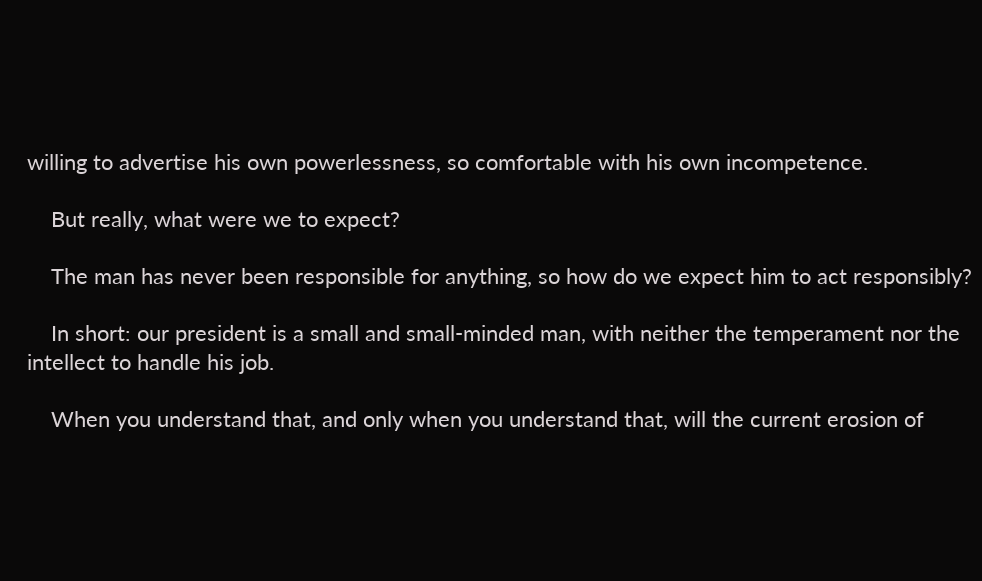willing to advertise his own powerlessness, so comfortable with his own incompetence.

    But really, what were we to expect?

    The man has never been responsible for anything, so how do we expect him to act responsibly?

    In short: our president is a small and small-minded man, with neither the temperament nor the intellect to handle his job.

    When you understand that, and only when you understand that, will the current erosion of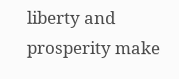liberty and prosperity make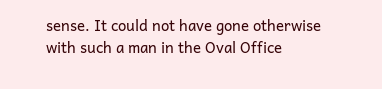sense. It could not have gone otherwise with such a man in the Oval Office